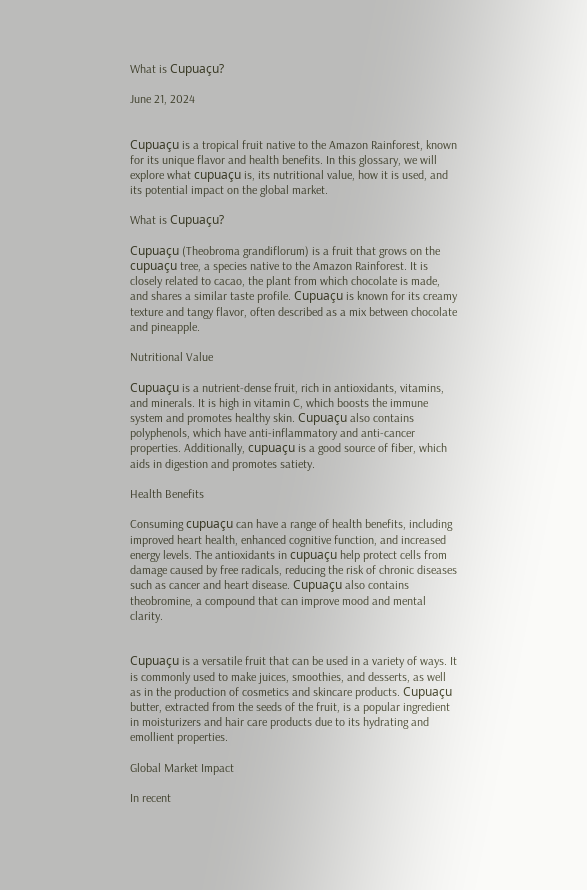What is Cupuaçu?

June 21, 2024


Cupuaçu is a tropical fruit native to the Amazon Rainforest, known for its unique flavor and health benefits. In this glossary, we will explore what cupuaçu is, its nutritional value, how it is used, and its potential impact on the global market.

What is Cupuaçu?

Cupuaçu (Theobroma grandiflorum) is a fruit that grows on the cupuaçu tree, a species native to the Amazon Rainforest. It is closely related to cacao, the plant from which chocolate is made, and shares a similar taste profile. Cupuaçu is known for its creamy texture and tangy flavor, often described as a mix between chocolate and pineapple.

Nutritional Value

Cupuaçu is a nutrient-dense fruit, rich in antioxidants, vitamins, and minerals. It is high in vitamin C, which boosts the immune system and promotes healthy skin. Cupuaçu also contains polyphenols, which have anti-inflammatory and anti-cancer properties. Additionally, cupuaçu is a good source of fiber, which aids in digestion and promotes satiety.

Health Benefits

Consuming cupuaçu can have a range of health benefits, including improved heart health, enhanced cognitive function, and increased energy levels. The antioxidants in cupuaçu help protect cells from damage caused by free radicals, reducing the risk of chronic diseases such as cancer and heart disease. Cupuaçu also contains theobromine, a compound that can improve mood and mental clarity.


Cupuaçu is a versatile fruit that can be used in a variety of ways. It is commonly used to make juices, smoothies, and desserts, as well as in the production of cosmetics and skincare products. Cupuaçu butter, extracted from the seeds of the fruit, is a popular ingredient in moisturizers and hair care products due to its hydrating and emollient properties.

Global Market Impact

In recent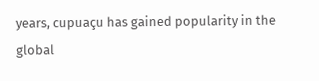years, cupuaçu has gained popularity in the global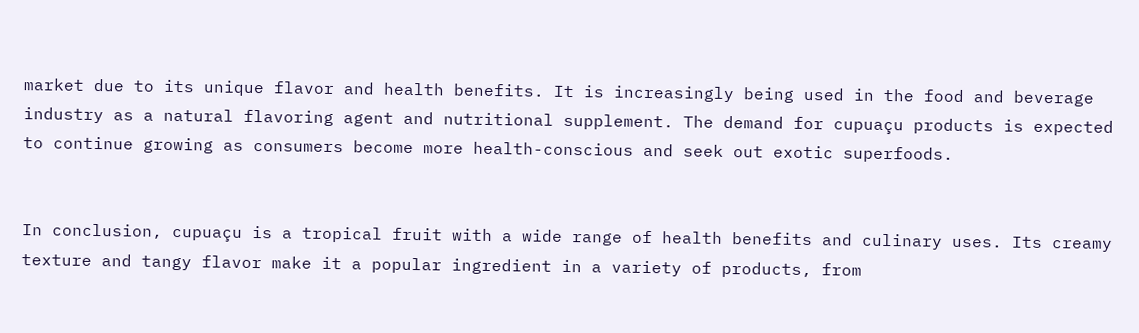market due to its unique flavor and health benefits. It is increasingly being used in the food and beverage industry as a natural flavoring agent and nutritional supplement. The demand for cupuaçu products is expected to continue growing as consumers become more health-conscious and seek out exotic superfoods.


In conclusion, cupuaçu is a tropical fruit with a wide range of health benefits and culinary uses. Its creamy texture and tangy flavor make it a popular ingredient in a variety of products, from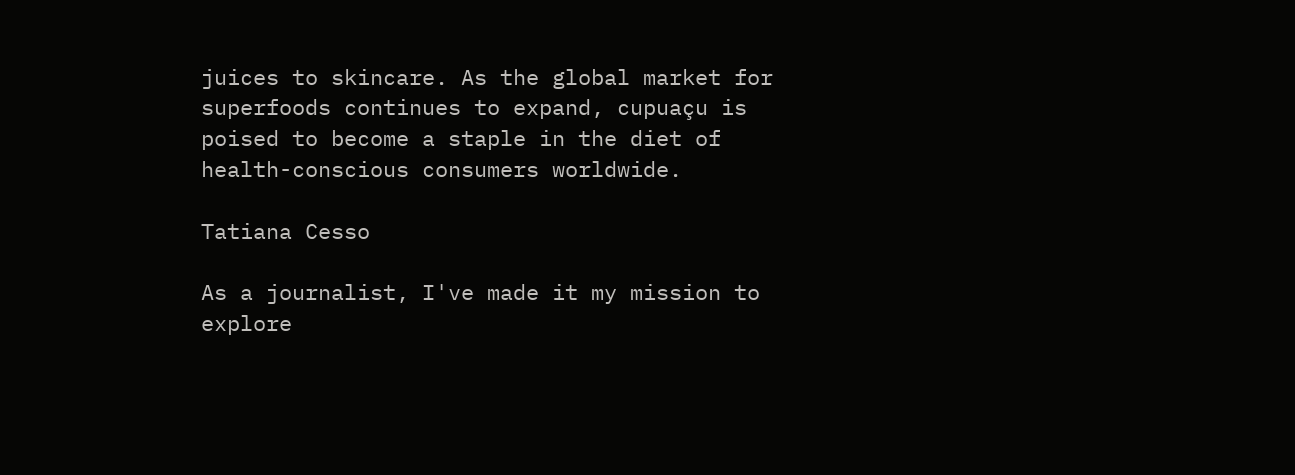juices to skincare. As the global market for superfoods continues to expand, cupuaçu is poised to become a staple in the diet of health-conscious consumers worldwide.

Tatiana Cesso

As a journalist, I've made it my mission to explore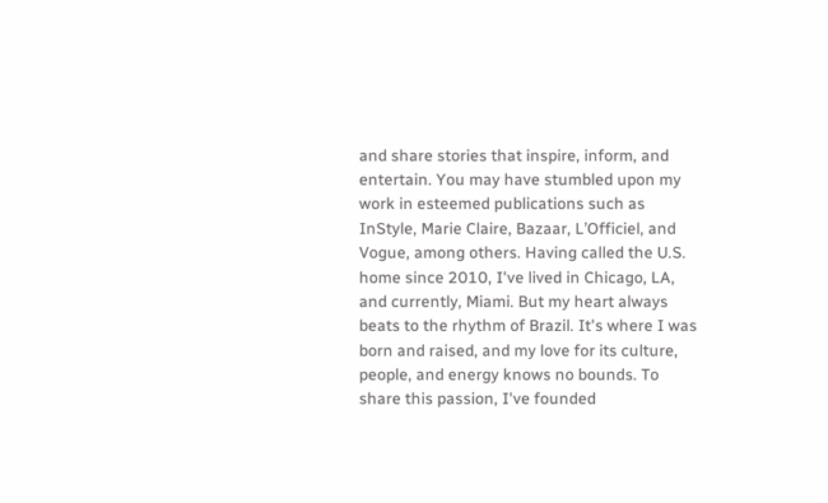and share stories that inspire, inform, and entertain. You may have stumbled upon my work in esteemed publications such as InStyle, Marie Claire, Bazaar, L’Officiel, and Vogue, among others. Having called the U.S. home since 2010, I've lived in Chicago, LA, and currently, Miami. But my heart always beats to the rhythm of Brazil. It's where I was born and raised, and my love for its culture, people, and energy knows no bounds. To share this passion, I've founded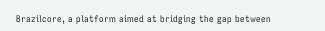Brazilcore, a platform aimed at bridging the gap between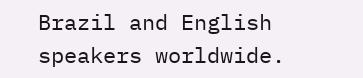Brazil and English speakers worldwide.